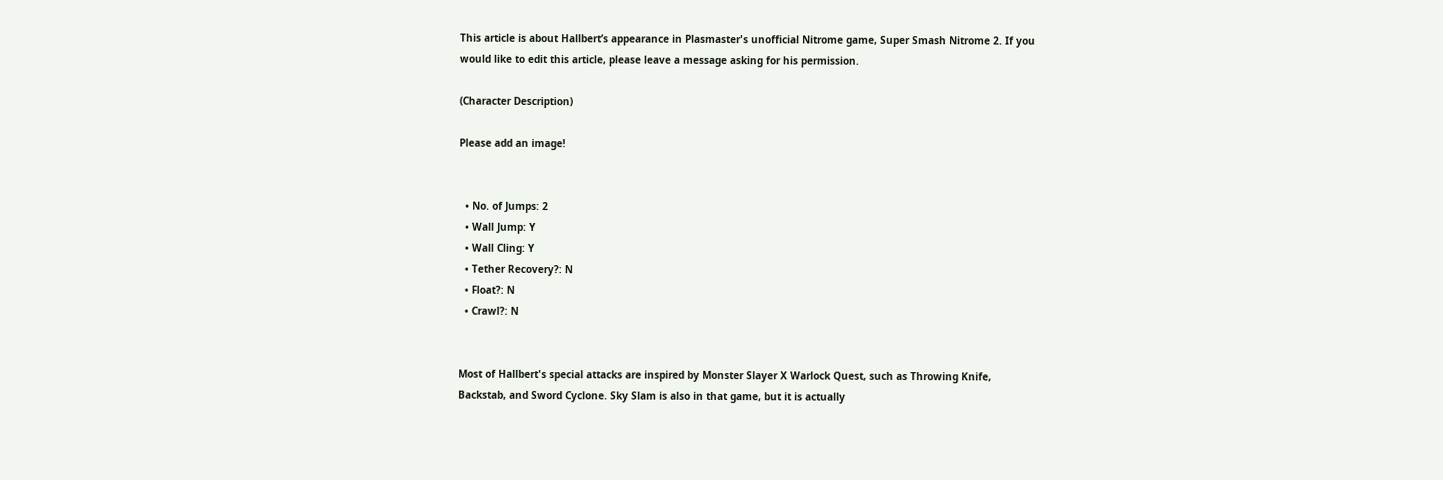This article is about Hallbert’s appearance in Plasmaster's unofficial Nitrome game, Super Smash Nitrome 2. If you would like to edit this article, please leave a message asking for his permission.

(Character Description)

Please add an image!


  • No. of Jumps: 2
  • Wall Jump: Y
  • Wall Cling: Y
  • Tether Recovery?: N
  • Float?: N
  • Crawl?: N


Most of Hallbert's special attacks are inspired by Monster Slayer X Warlock Quest, such as Throwing Knife, Backstab, and Sword Cyclone. Sky Slam is also in that game, but it is actually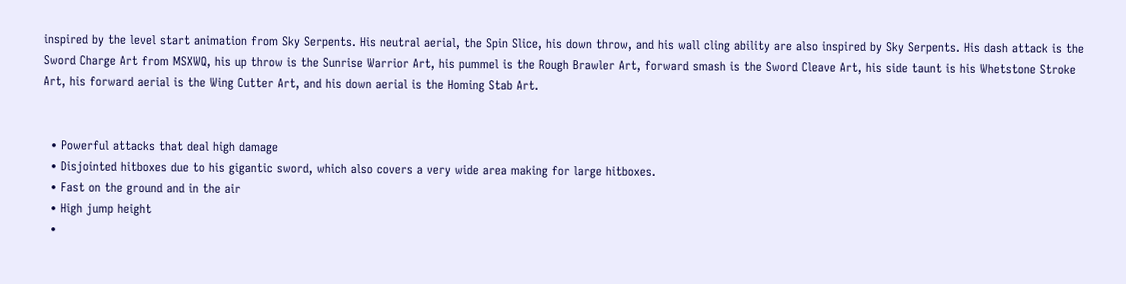inspired by the level start animation from Sky Serpents. His neutral aerial, the Spin Slice, his down throw, and his wall cling ability are also inspired by Sky Serpents. His dash attack is the Sword Charge Art from MSXWQ, his up throw is the Sunrise Warrior Art, his pummel is the Rough Brawler Art, forward smash is the Sword Cleave Art, his side taunt is his Whetstone Stroke Art, his forward aerial is the Wing Cutter Art, and his down aerial is the Homing Stab Art.


  • Powerful attacks that deal high damage
  • Disjointed hitboxes due to his gigantic sword, which also covers a very wide area making for large hitboxes.
  • Fast on the ground and in the air
  • High jump height
  •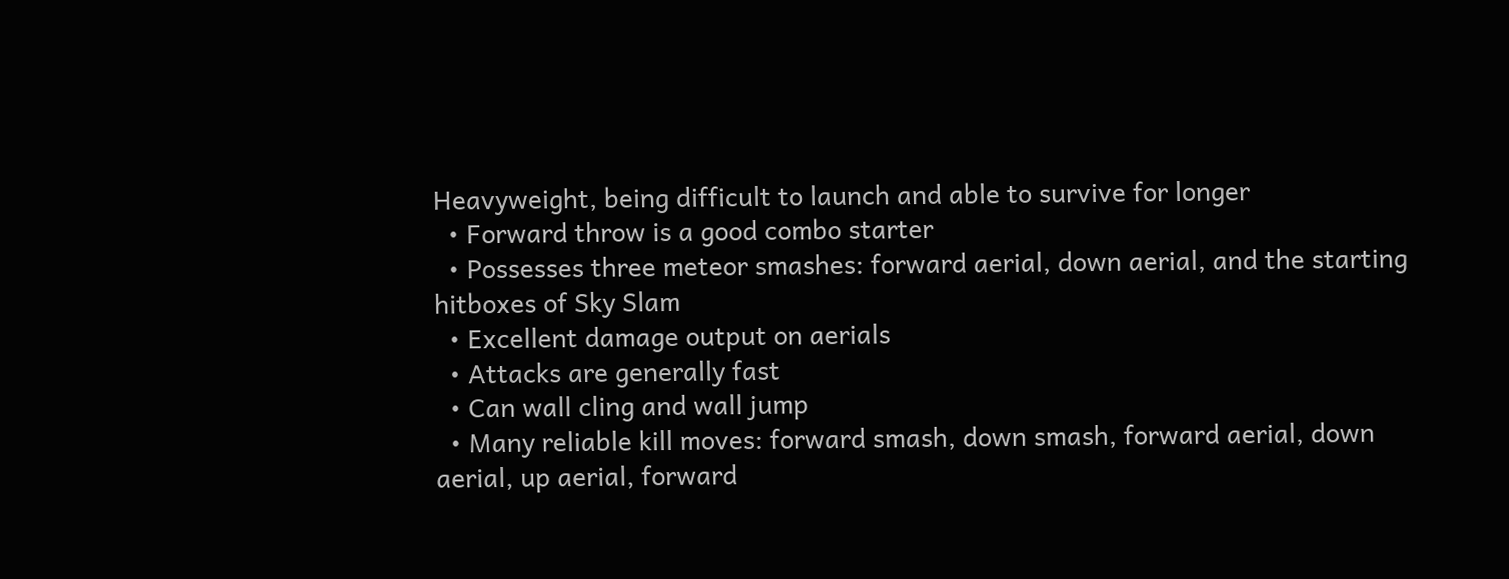Heavyweight, being difficult to launch and able to survive for longer
  • Forward throw is a good combo starter
  • Possesses three meteor smashes: forward aerial, down aerial, and the starting hitboxes of Sky Slam
  • Excellent damage output on aerials
  • Attacks are generally fast
  • Can wall cling and wall jump
  • Many reliable kill moves: forward smash, down smash, forward aerial, down aerial, up aerial, forward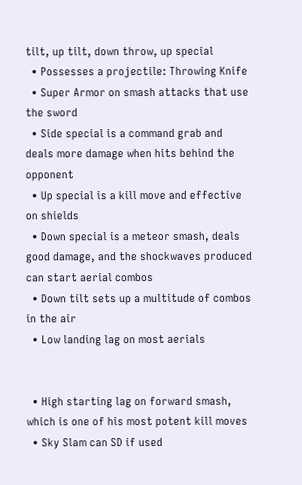tilt, up tilt, down throw, up special
  • Possesses a projectile: Throwing Knife
  • Super Armor on smash attacks that use the sword
  • Side special is a command grab and deals more damage when hits behind the opponent
  • Up special is a kill move and effective on shields
  • Down special is a meteor smash, deals good damage, and the shockwaves produced can start aerial combos
  • Down tilt sets up a multitude of combos in the air
  • Low landing lag on most aerials


  • High starting lag on forward smash, which is one of his most potent kill moves
  • Sky Slam can SD if used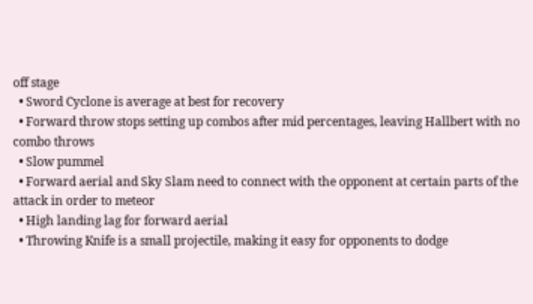off stage
  • Sword Cyclone is average at best for recovery
  • Forward throw stops setting up combos after mid percentages, leaving Hallbert with no combo throws
  • Slow pummel
  • Forward aerial and Sky Slam need to connect with the opponent at certain parts of the attack in order to meteor
  • High landing lag for forward aerial
  • Throwing Knife is a small projectile, making it easy for opponents to dodge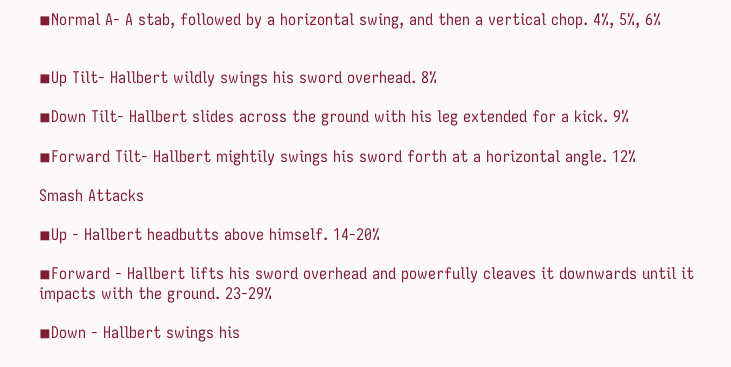◾Normal A- A stab, followed by a horizontal swing, and then a vertical chop. 4%, 5%, 6%


◾Up Tilt- Hallbert wildly swings his sword overhead. 8%

◾Down Tilt- Hallbert slides across the ground with his leg extended for a kick. 9%

◾Forward Tilt- Hallbert mightily swings his sword forth at a horizontal angle. 12%

Smash Attacks

◾Up - Hallbert headbutts above himself. 14-20%

◾Forward - Hallbert lifts his sword overhead and powerfully cleaves it downwards until it impacts with the ground. 23-29%

◾Down - Hallbert swings his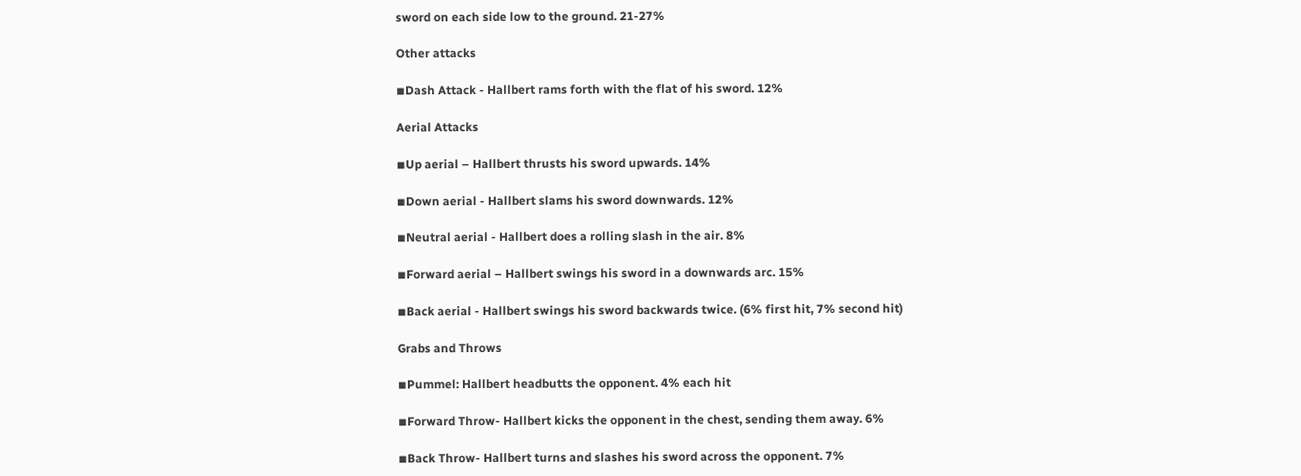sword on each side low to the ground. 21-27%

Other attacks

◾Dash Attack - Hallbert rams forth with the flat of his sword. 12%

Aerial Attacks

◾Up aerial – Hallbert thrusts his sword upwards. 14%

◾Down aerial - Hallbert slams his sword downwards. 12%

◾Neutral aerial - Hallbert does a rolling slash in the air. 8%

◾Forward aerial – Hallbert swings his sword in a downwards arc. 15%

◾Back aerial - Hallbert swings his sword backwards twice. (6% first hit, 7% second hit)

Grabs and Throws

◾Pummel: Hallbert headbutts the opponent. 4% each hit

◾Forward Throw- Hallbert kicks the opponent in the chest, sending them away. 6%

◾Back Throw- Hallbert turns and slashes his sword across the opponent. 7%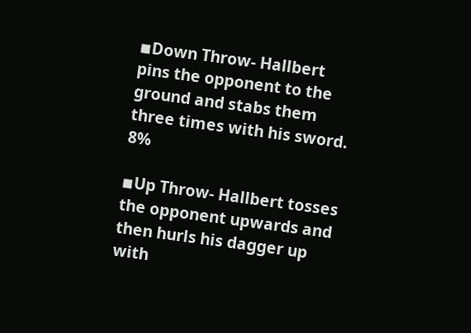◾Down Throw- Hallbert pins the opponent to the ground and stabs them three times with his sword. 8%

◾Up Throw- Hallbert tosses the opponent upwards and then hurls his dagger up with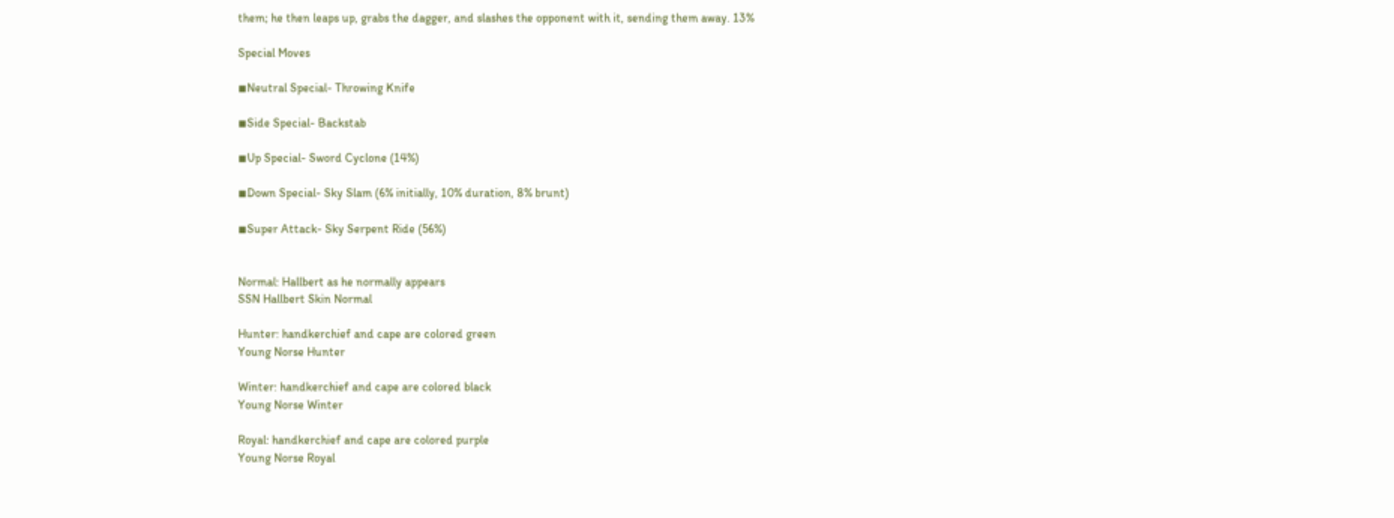them; he then leaps up, grabs the dagger, and slashes the opponent with it, sending them away. 13%

Special Moves

◾Neutral Special- Throwing Knife

◾Side Special- Backstab

◾Up Special- Sword Cyclone (14%)

◾Down Special- Sky Slam (6% initially, 10% duration, 8% brunt)

◾Super Attack- Sky Serpent Ride (56%)


Normal: Hallbert as he normally appears
SSN Hallbert Skin Normal

Hunter: handkerchief and cape are colored green
Young Norse Hunter

Winter: handkerchief and cape are colored black
Young Norse Winter

Royal: handkerchief and cape are colored purple
Young Norse Royal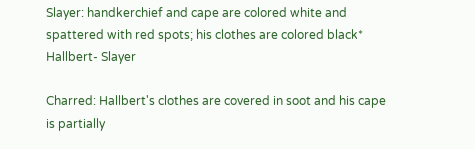Slayer: handkerchief and cape are colored white and spattered with red spots; his clothes are colored black*
Hallbert- Slayer

Charred: Hallbert's clothes are covered in soot and his cape is partially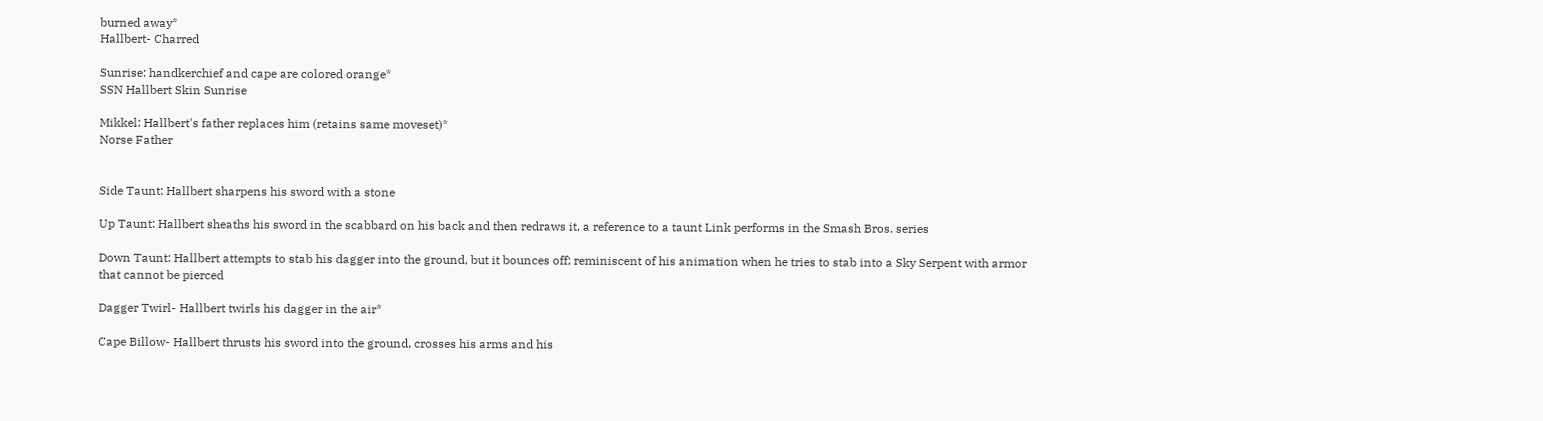burned away*
Hallbert- Charred

Sunrise: handkerchief and cape are colored orange*
SSN Hallbert Skin Sunrise

Mikkel: Hallbert's father replaces him (retains same moveset)*
Norse Father


Side Taunt: Hallbert sharpens his sword with a stone

Up Taunt: Hallbert sheaths his sword in the scabbard on his back and then redraws it, a reference to a taunt Link performs in the Smash Bros. series

Down Taunt: Hallbert attempts to stab his dagger into the ground, but it bounces off; reminiscent of his animation when he tries to stab into a Sky Serpent with armor that cannot be pierced

Dagger Twirl- Hallbert twirls his dagger in the air*

Cape Billow- Hallbert thrusts his sword into the ground, crosses his arms and his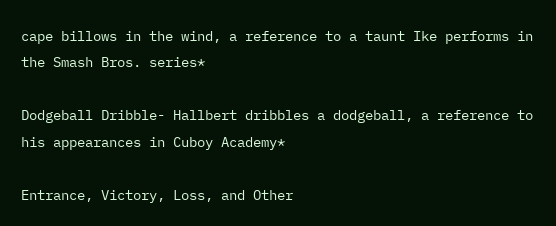cape billows in the wind, a reference to a taunt Ike performs in the Smash Bros. series*

Dodgeball Dribble- Hallbert dribbles a dodgeball, a reference to his appearances in Cuboy Academy*

Entrance, Victory, Loss, and Other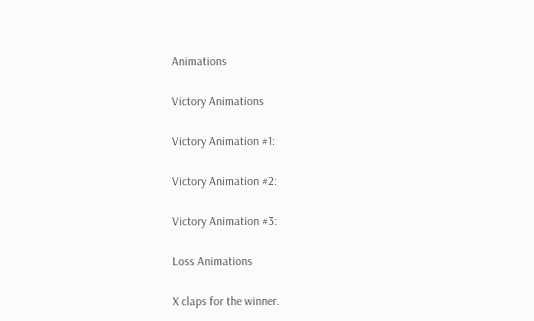Animations

Victory Animations

Victory Animation #1:

Victory Animation #2:

Victory Animation #3:

Loss Animations

X claps for the winner.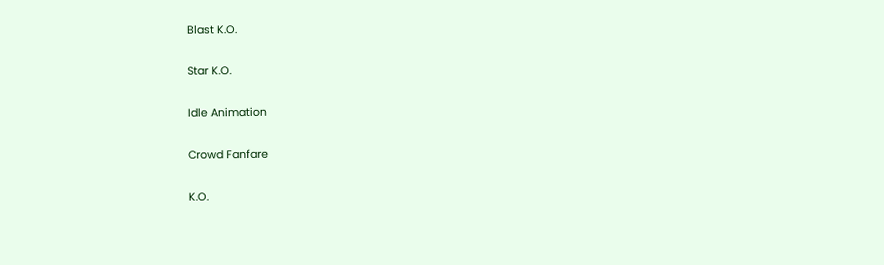Blast K.O.

Star K.O.

Idle Animation

Crowd Fanfare

K.O.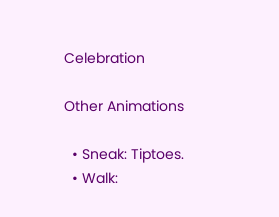Celebration

Other Animations

  • Sneak: Tiptoes.
  • Walk: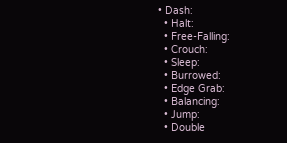• Dash:
  • Halt:
  • Free-Falling:
  • Crouch:
  • Sleep:
  • Burrowed:
  • Edge Grab:
  • Balancing:
  • Jump:
  • Double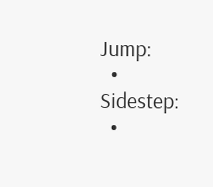Jump:
  • Sidestep:
  •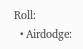Roll:
  • Airdodge: